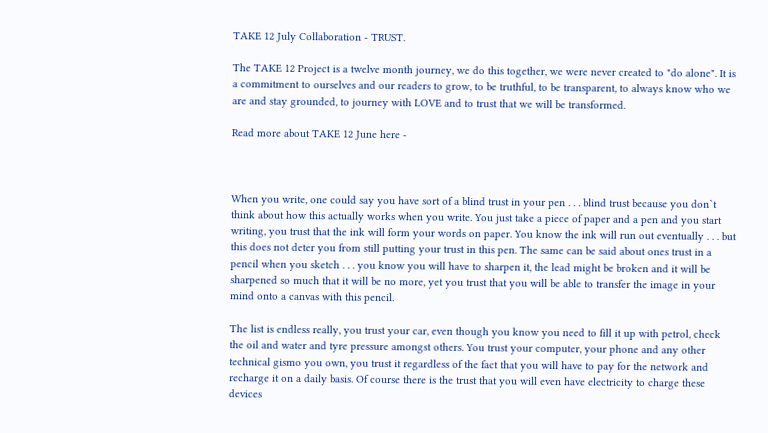TAKE 12 July Collaboration - TRUST.

The TAKE 12 Project is a twelve month journey, we do this together, we were never created to "do alone". It is a commitment to ourselves and our readers to grow, to be truthful, to be transparent, to always know who we are and stay grounded, to journey with LOVE and to trust that we will be transformed.

Read more about TAKE 12 June here -



When you write, one could say you have sort of a blind trust in your pen . . . blind trust because you don`t think about how this actually works when you write. You just take a piece of paper and a pen and you start writing, you trust that the ink will form your words on paper. You know the ink will run out eventually . . . but this does not deter you from still putting your trust in this pen. The same can be said about ones trust in a pencil when you sketch . . . you know you will have to sharpen it, the lead might be broken and it will be sharpened so much that it will be no more, yet you trust that you will be able to transfer the image in your mind onto a canvas with this pencil.

The list is endless really, you trust your car, even though you know you need to fill it up with petrol, check the oil and water and tyre pressure amongst others. You trust your computer, your phone and any other technical gismo you own, you trust it regardless of the fact that you will have to pay for the network and recharge it on a daily basis. Of course there is the trust that you will even have electricity to charge these devices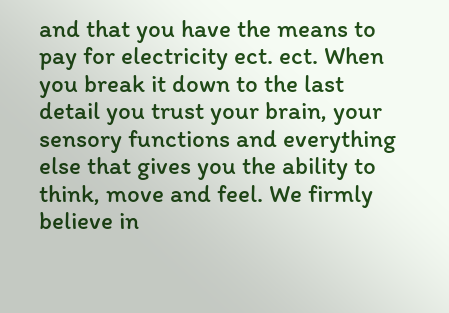and that you have the means to pay for electricity ect. ect. When you break it down to the last detail you trust your brain, your sensory functions and everything else that gives you the ability to think, move and feel. We firmly believe in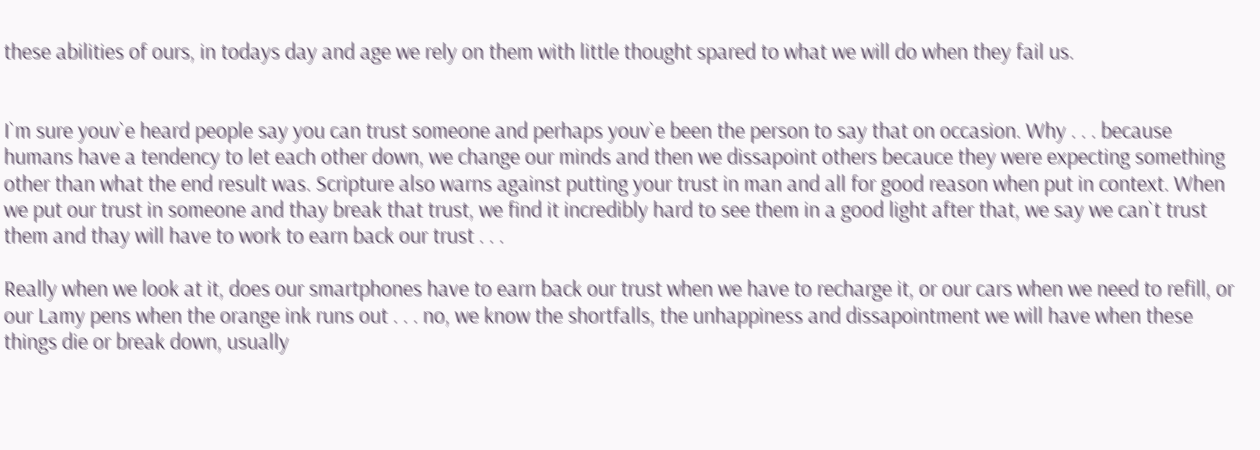these abilities of ours, in todays day and age we rely on them with little thought spared to what we will do when they fail us.


I`m sure youv`e heard people say you can trust someone and perhaps youv`e been the person to say that on occasion. Why . . . because humans have a tendency to let each other down, we change our minds and then we dissapoint others becauce they were expecting something other than what the end result was. Scripture also warns against putting your trust in man and all for good reason when put in context. When we put our trust in someone and thay break that trust, we find it incredibly hard to see them in a good light after that, we say we can`t trust them and thay will have to work to earn back our trust . . .

Really when we look at it, does our smartphones have to earn back our trust when we have to recharge it, or our cars when we need to refill, or our Lamy pens when the orange ink runs out . . . no, we know the shortfalls, the unhappiness and dissapointment we will have when these things die or break down, usually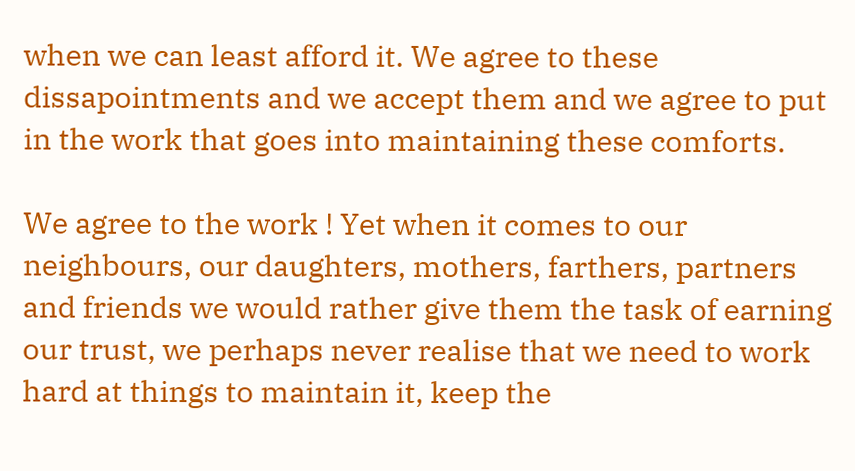when we can least afford it. We agree to these dissapointments and we accept them and we agree to put in the work that goes into maintaining these comforts.

We agree to the work ! Yet when it comes to our neighbours, our daughters, mothers, farthers, partners and friends we would rather give them the task of earning our trust, we perhaps never realise that we need to work hard at things to maintain it, keep the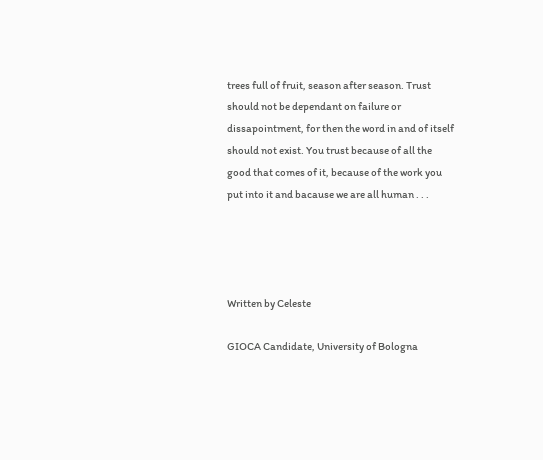trees full of fruit, season after season. Trust should not be dependant on failure or dissapointment, for then the word in and of itself should not exist. You trust because of all the good that comes of it, because of the work you put into it and bacause we are all human . . .




Written by Celeste

GIOCA Candidate, University of Bologna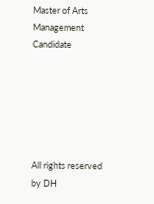Master of Arts Management Candidate






All rights reserved by DH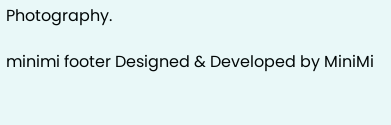Photography.

minimi footer Designed & Developed by MiniMi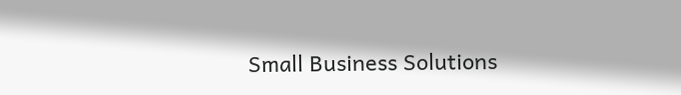Small Business Solutions